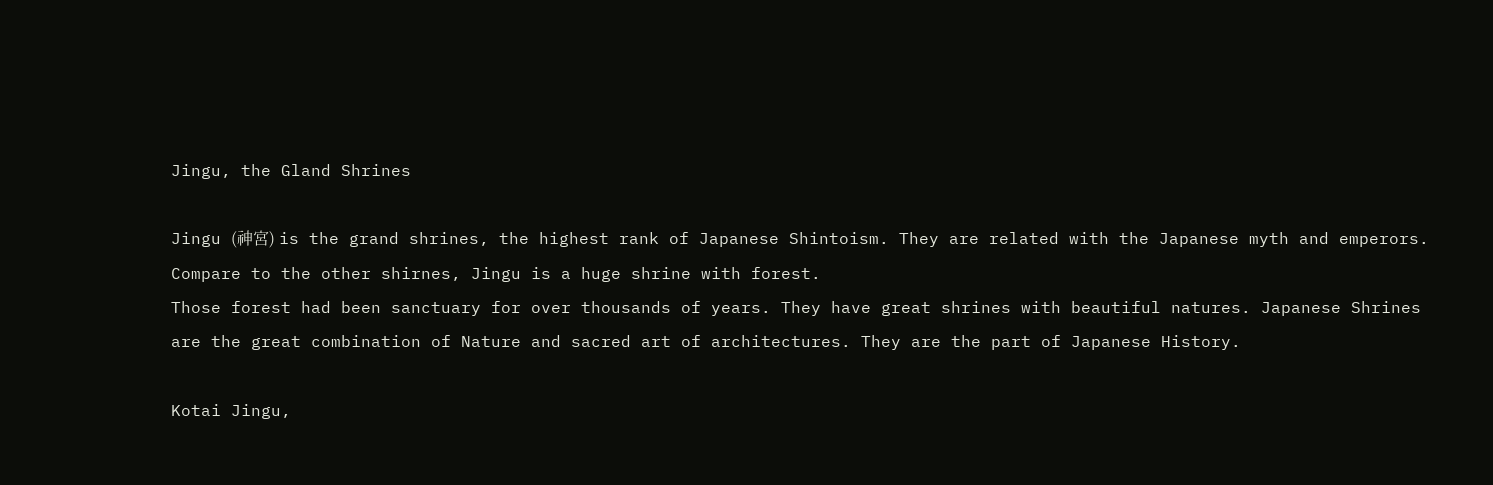Jingu, the Gland Shrines

Jingu (神宮) is the grand shrines, the highest rank of Japanese Shintoism. They are related with the Japanese myth and emperors.
Compare to the other shirnes, Jingu is a huge shrine with forest.
Those forest had been sanctuary for over thousands of years. They have great shrines with beautiful natures. Japanese Shrines are the great combination of Nature and sacred art of architectures. They are the part of Japanese History.

Kotai Jingu,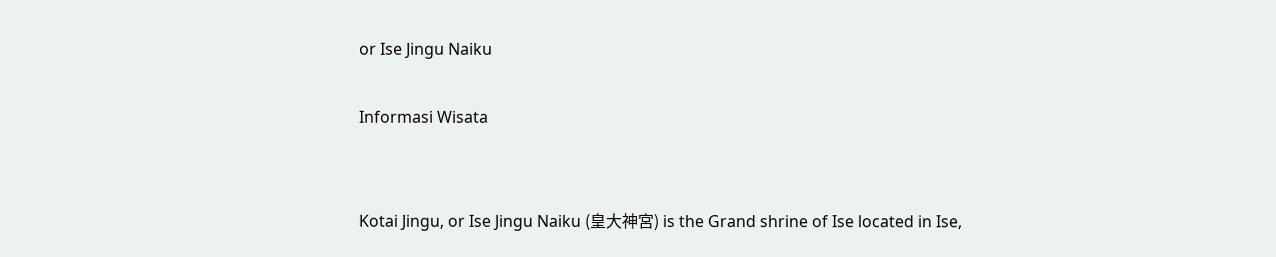or Ise Jingu Naiku

Informasi Wisata


Kotai Jingu, or Ise Jingu Naiku (皇大神宮) is the Grand shrine of Ise located in Ise,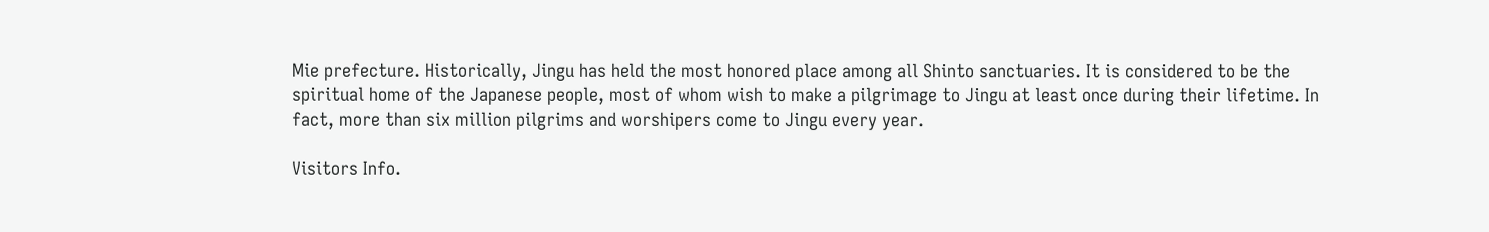Mie prefecture. Historically, Jingu has held the most honored place among all Shinto sanctuaries. It is considered to be the spiritual home of the Japanese people, most of whom wish to make a pilgrimage to Jingu at least once during their lifetime. In fact, more than six million pilgrims and worshipers come to Jingu every year.

Visitors Info.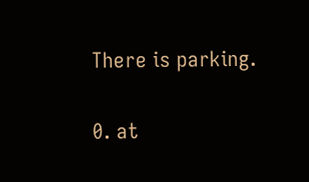There is parking.

0. at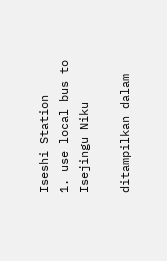Iseshi Station
1. use local bus to Isejingu Niku

ditampilkan dalam